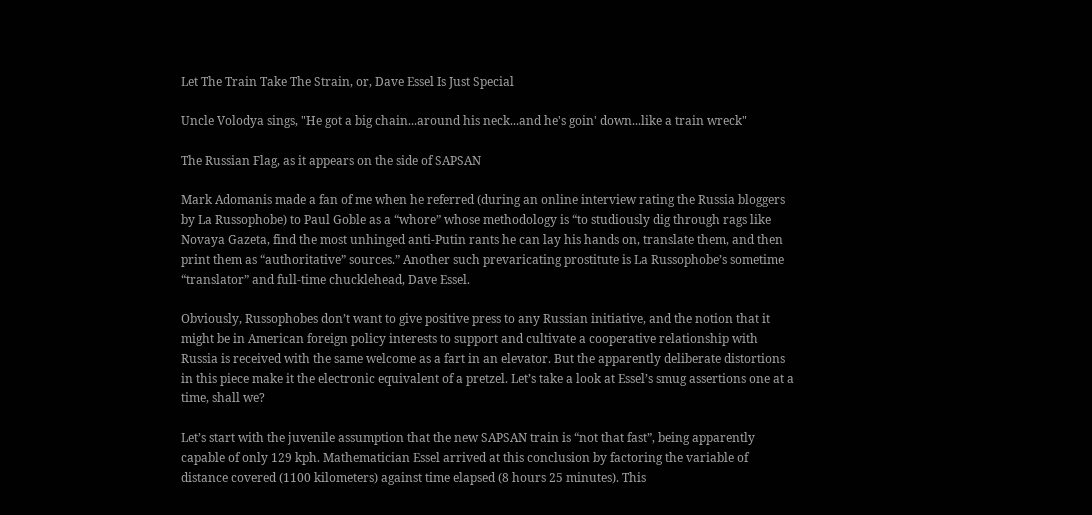Let The Train Take The Strain, or, Dave Essel Is Just Special

Uncle Volodya sings, "He got a big chain...around his neck...and he's goin' down...like a train wreck"

The Russian Flag, as it appears on the side of SAPSAN

Mark Adomanis made a fan of me when he referred (during an online interview rating the Russia bloggers by La Russophobe) to Paul Goble as a “whore” whose methodology is “to studiously dig through rags like Novaya Gazeta, find the most unhinged anti-Putin rants he can lay his hands on, translate them, and then print them as “authoritative” sources.” Another such prevaricating prostitute is La Russophobe’s sometime “translator” and full-time chucklehead, Dave Essel.

Obviously, Russophobes don’t want to give positive press to any Russian initiative, and the notion that it might be in American foreign policy interests to support and cultivate a cooperative relationship with Russia is received with the same welcome as a fart in an elevator. But the apparently deliberate distortions in this piece make it the electronic equivalent of a pretzel. Let’s take a look at Essel’s smug assertions one at a time, shall we?

Let’s start with the juvenile assumption that the new SAPSAN train is “not that fast”, being apparently capable of only 129 kph. Mathematician Essel arrived at this conclusion by factoring the variable of distance covered (1100 kilometers) against time elapsed (8 hours 25 minutes). This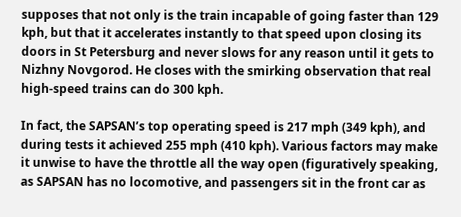supposes that not only is the train incapable of going faster than 129 kph, but that it accelerates instantly to that speed upon closing its doors in St Petersburg and never slows for any reason until it gets to Nizhny Novgorod. He closes with the smirking observation that real high-speed trains can do 300 kph.

In fact, the SAPSAN’s top operating speed is 217 mph (349 kph), and during tests it achieved 255 mph (410 kph). Various factors may make it unwise to have the throttle all the way open (figuratively speaking, as SAPSAN has no locomotive, and passengers sit in the front car as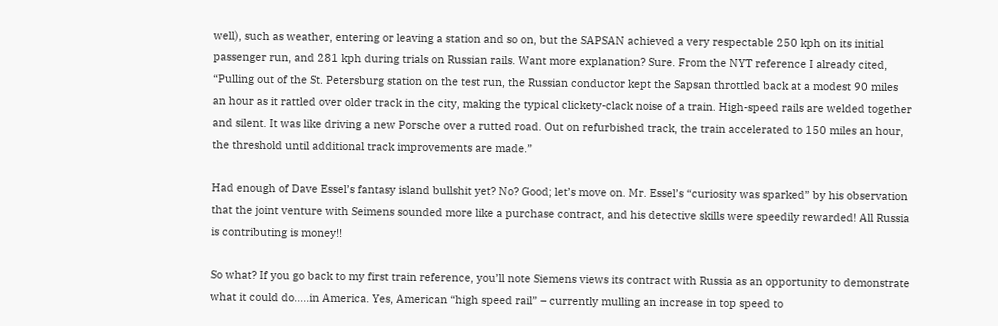well), such as weather, entering or leaving a station and so on, but the SAPSAN achieved a very respectable 250 kph on its initial passenger run, and 281 kph during trials on Russian rails. Want more explanation? Sure. From the NYT reference I already cited, “Pulling out of the St. Petersburg station on the test run, the Russian conductor kept the Sapsan throttled back at a modest 90 miles an hour as it rattled over older track in the city, making the typical clickety-clack noise of a train. High-speed rails are welded together and silent. It was like driving a new Porsche over a rutted road. Out on refurbished track, the train accelerated to 150 miles an hour, the threshold until additional track improvements are made.”

Had enough of Dave Essel’s fantasy island bullshit yet? No? Good; let’s move on. Mr. Essel’s “curiosity was sparked” by his observation that the joint venture with Seimens sounded more like a purchase contract, and his detective skills were speedily rewarded! All Russia is contributing is money!!

So what? If you go back to my first train reference, you’ll note Siemens views its contract with Russia as an opportunity to demonstrate what it could do…..in America. Yes, American “high speed rail” – currently mulling an increase in top speed to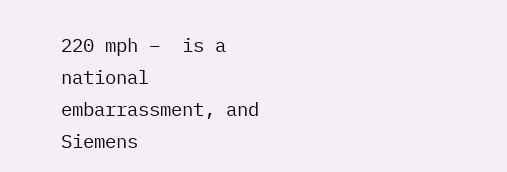220 mph –  is a national embarrassment, and Siemens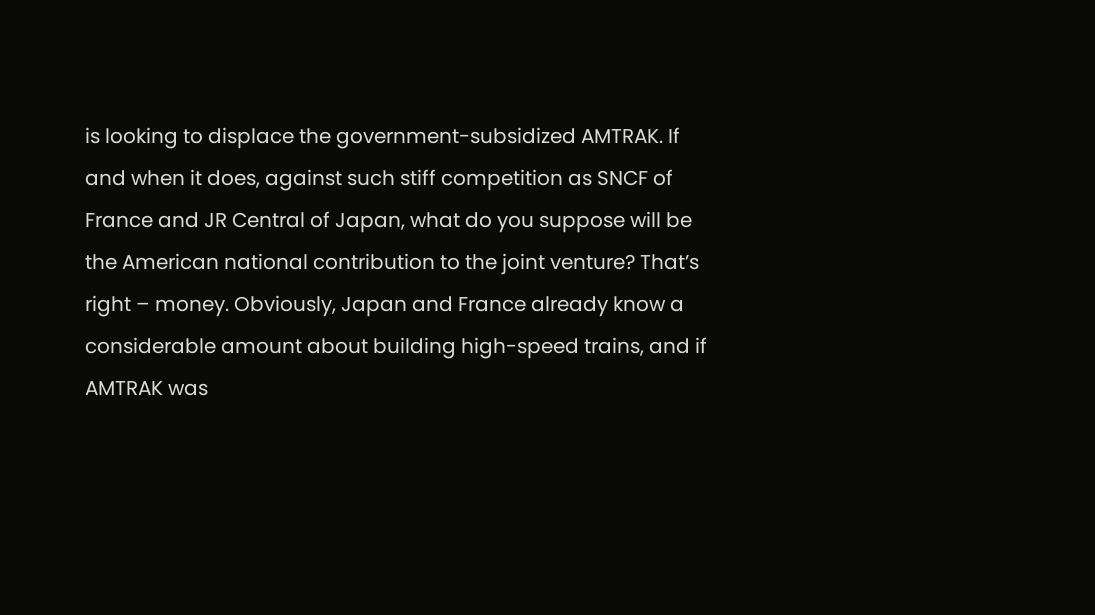is looking to displace the government-subsidized AMTRAK. If and when it does, against such stiff competition as SNCF of France and JR Central of Japan, what do you suppose will be the American national contribution to the joint venture? That’s right – money. Obviously, Japan and France already know a considerable amount about building high-speed trains, and if AMTRAK was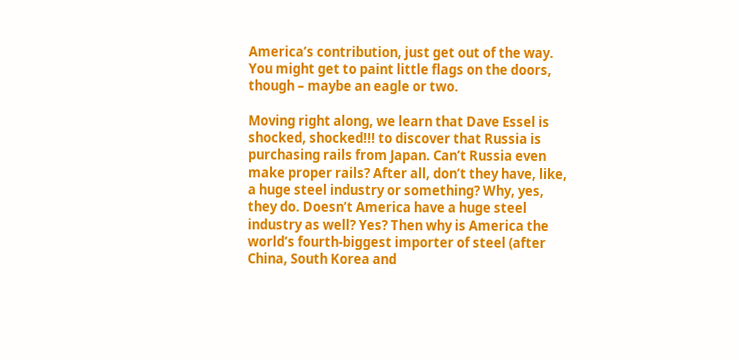America’s contribution, just get out of the way. You might get to paint little flags on the doors, though – maybe an eagle or two.

Moving right along, we learn that Dave Essel is shocked, shocked!!! to discover that Russia is purchasing rails from Japan. Can’t Russia even make proper rails? After all, don’t they have, like, a huge steel industry or something? Why, yes, they do. Doesn’t America have a huge steel industry as well? Yes? Then why is America the world’s fourth-biggest importer of steel (after China, South Korea and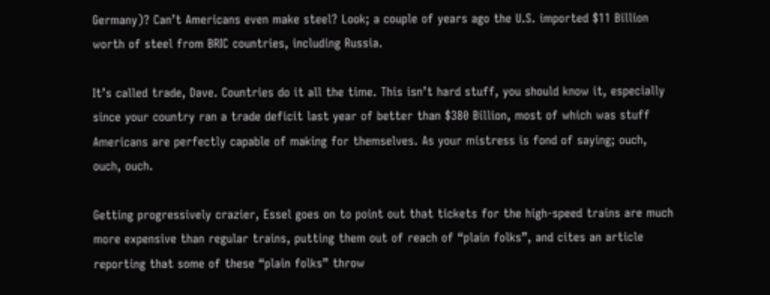Germany)? Can’t Americans even make steel? Look; a couple of years ago the U.S. imported $11 Billion worth of steel from BRIC countries, including Russia.

It’s called trade, Dave. Countries do it all the time. This isn’t hard stuff, you should know it, especially since your country ran a trade deficit last year of better than $380 Billion, most of which was stuff Americans are perfectly capable of making for themselves. As your mistress is fond of saying; ouch, ouch, ouch.

Getting progressively crazier, Essel goes on to point out that tickets for the high-speed trains are much more expensive than regular trains, putting them out of reach of “plain folks”, and cites an article reporting that some of these “plain folks” throw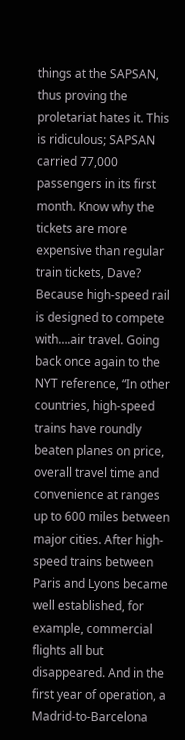things at the SAPSAN, thus proving the proletariat hates it. This is ridiculous; SAPSAN carried 77,000 passengers in its first month. Know why the tickets are more expensive than regular train tickets, Dave? Because high-speed rail is designed to compete with….air travel. Going back once again to the NYT reference, “In other countries, high-speed trains have roundly beaten planes on price, overall travel time and convenience at ranges up to 600 miles between major cities. After high-speed trains between Paris and Lyons became well established, for example, commercial flights all but disappeared. And in the first year of operation, a Madrid-to-Barcelona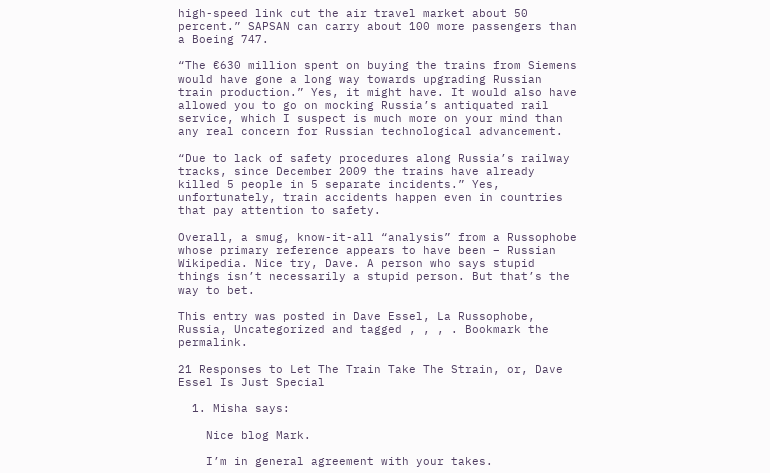high-speed link cut the air travel market about 50 percent.” SAPSAN can carry about 100 more passengers than a Boeing 747.

“The €630 million spent on buying the trains from Siemens would have gone a long way towards upgrading Russian train production.” Yes, it might have. It would also have allowed you to go on mocking Russia’s antiquated rail service, which I suspect is much more on your mind than any real concern for Russian technological advancement.

“Due to lack of safety procedures along Russia’s railway tracks, since December 2009 the trains have already killed 5 people in 5 separate incidents.” Yes, unfortunately, train accidents happen even in countries that pay attention to safety.

Overall, a smug, know-it-all “analysis” from a Russophobe whose primary reference appears to have been – Russian Wikipedia. Nice try, Dave. A person who says stupid things isn’t necessarily a stupid person. But that’s the way to bet.

This entry was posted in Dave Essel, La Russophobe, Russia, Uncategorized and tagged , , , . Bookmark the permalink.

21 Responses to Let The Train Take The Strain, or, Dave Essel Is Just Special

  1. Misha says:

    Nice blog Mark.

    I’m in general agreement with your takes.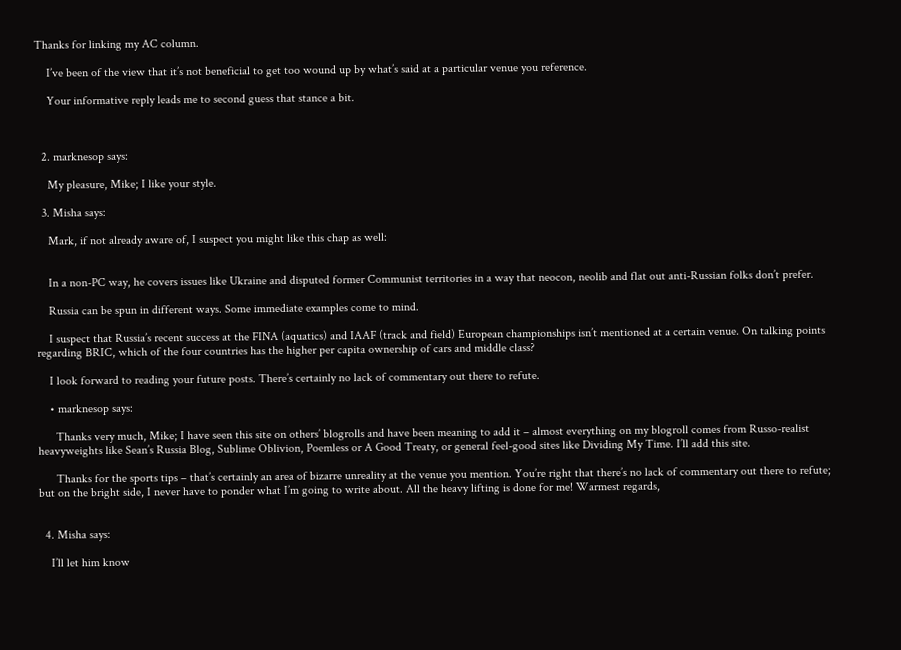Thanks for linking my AC column.

    I’ve been of the view that it’s not beneficial to get too wound up by what’s said at a particular venue you reference.

    Your informative reply leads me to second guess that stance a bit.



  2. marknesop says:

    My pleasure, Mike; I like your style.

  3. Misha says:

    Mark, if not already aware of, I suspect you might like this chap as well:


    In a non-PC way, he covers issues like Ukraine and disputed former Communist territories in a way that neocon, neolib and flat out anti-Russian folks don’t prefer.

    Russia can be spun in different ways. Some immediate examples come to mind.

    I suspect that Russia’s recent success at the FINA (aquatics) and IAAF (track and field) European championships isn’t mentioned at a certain venue. On talking points regarding BRIC, which of the four countries has the higher per capita ownership of cars and middle class?

    I look forward to reading your future posts. There’s certainly no lack of commentary out there to refute.

    • marknesop says:

      Thanks very much, Mike; I have seen this site on others’ blogrolls and have been meaning to add it – almost everything on my blogroll comes from Russo-realist heavyweights like Sean’s Russia Blog, Sublime Oblivion, Poemless or A Good Treaty, or general feel-good sites like Dividing My Time. I’ll add this site.

      Thanks for the sports tips – that’s certainly an area of bizarre unreality at the venue you mention. You’re right that there’s no lack of commentary out there to refute; but on the bright side, I never have to ponder what I’m going to write about. All the heavy lifting is done for me! Warmest regards,


  4. Misha says:

    I’ll let him know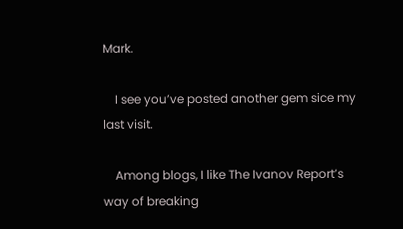Mark.

    I see you’ve posted another gem sice my last visit.

    Among blogs, I like The Ivanov Report’s way of breaking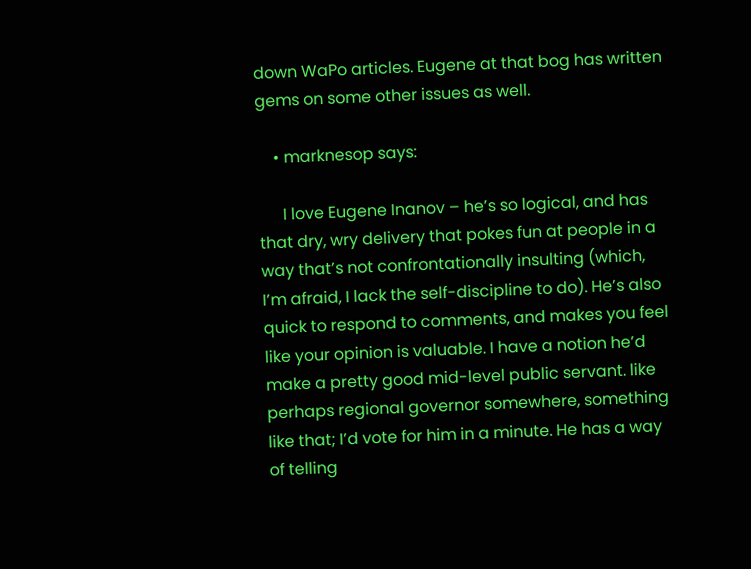down WaPo articles. Eugene at that bog has written gems on some other issues as well.

    • marknesop says:

      I love Eugene Inanov – he’s so logical, and has that dry, wry delivery that pokes fun at people in a way that’s not confrontationally insulting (which, I’m afraid, I lack the self-discipline to do). He’s also quick to respond to comments, and makes you feel like your opinion is valuable. I have a notion he’d make a pretty good mid-level public servant. like perhaps regional governor somewhere, something like that; I’d vote for him in a minute. He has a way of telling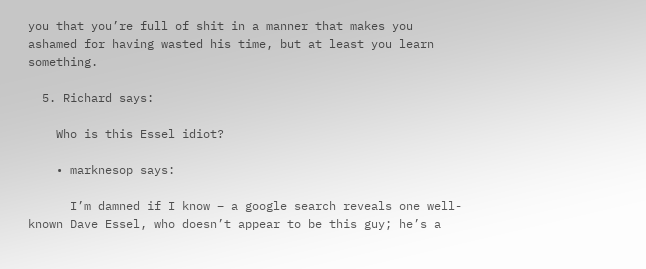you that you’re full of shit in a manner that makes you ashamed for having wasted his time, but at least you learn something.

  5. Richard says:

    Who is this Essel idiot?

    • marknesop says:

      I’m damned if I know – a google search reveals one well-known Dave Essel, who doesn’t appear to be this guy; he’s a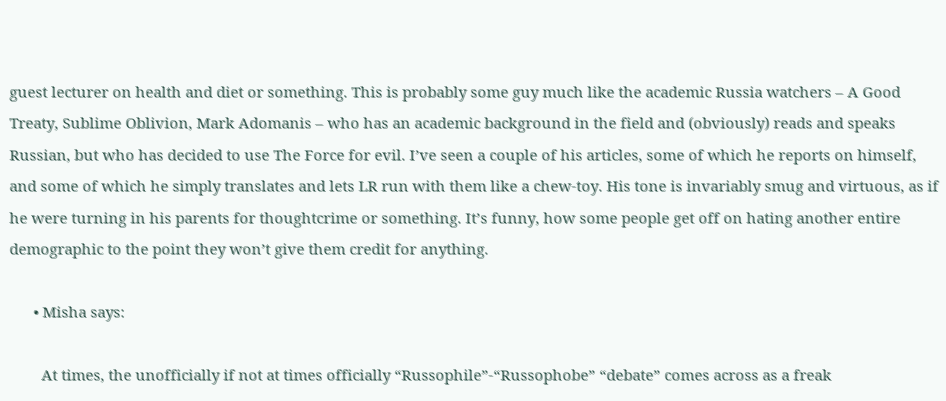guest lecturer on health and diet or something. This is probably some guy much like the academic Russia watchers – A Good Treaty, Sublime Oblivion, Mark Adomanis – who has an academic background in the field and (obviously) reads and speaks Russian, but who has decided to use The Force for evil. I’ve seen a couple of his articles, some of which he reports on himself, and some of which he simply translates and lets LR run with them like a chew-toy. His tone is invariably smug and virtuous, as if he were turning in his parents for thoughtcrime or something. It’s funny, how some people get off on hating another entire demographic to the point they won’t give them credit for anything.

      • Misha says:

        At times, the unofficially if not at times officially “Russophile”-“Russophobe” “debate” comes across as a freak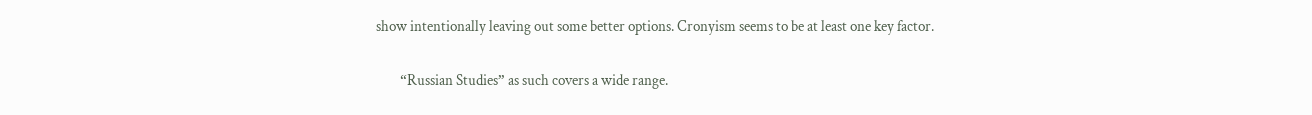show intentionally leaving out some better options. Cronyism seems to be at least one key factor.

        “Russian Studies” as such covers a wide range.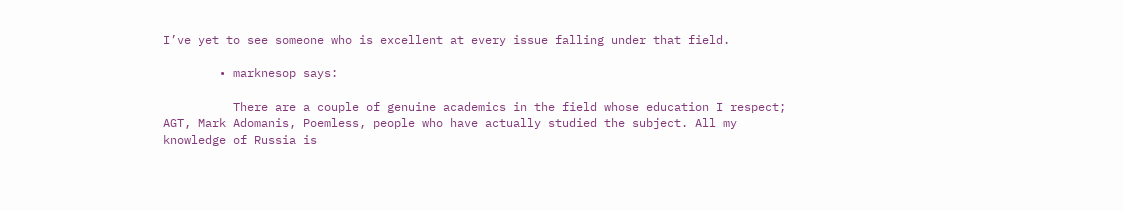I’ve yet to see someone who is excellent at every issue falling under that field.

        • marknesop says:

          There are a couple of genuine academics in the field whose education I respect; AGT, Mark Adomanis, Poemless, people who have actually studied the subject. All my knowledge of Russia is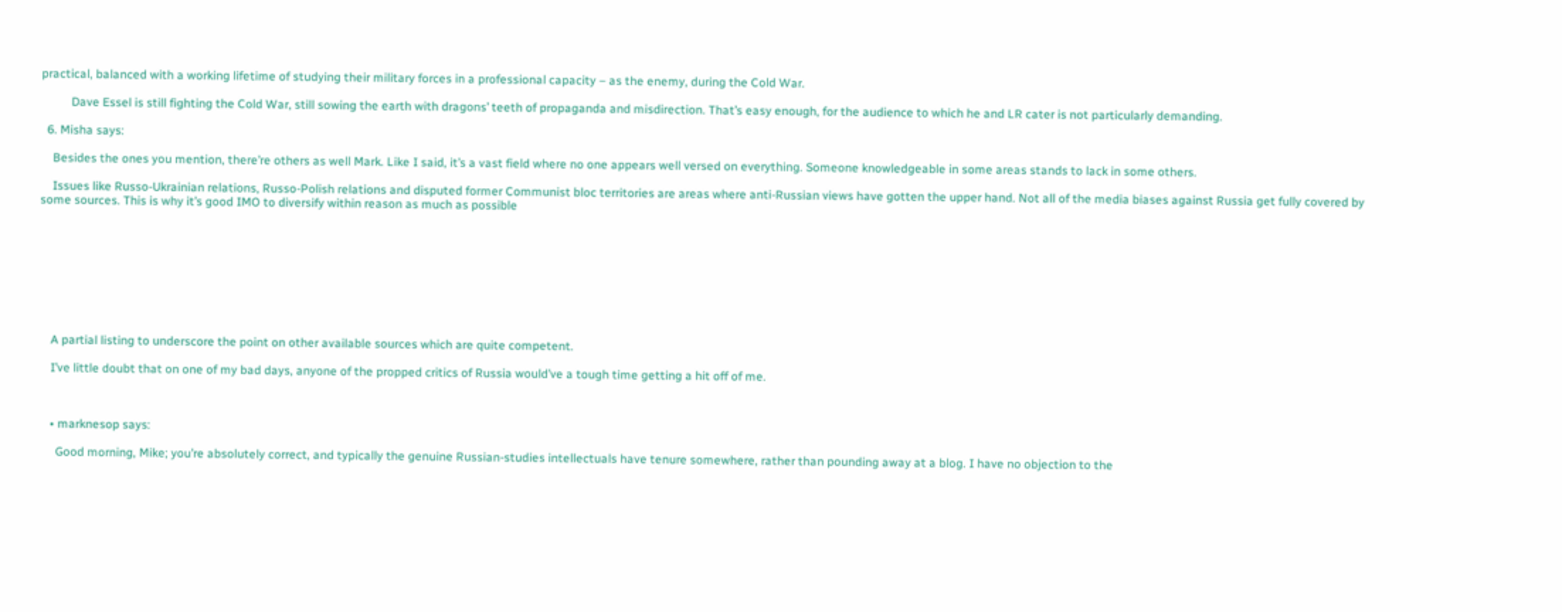practical, balanced with a working lifetime of studying their military forces in a professional capacity – as the enemy, during the Cold War.

          Dave Essel is still fighting the Cold War, still sowing the earth with dragons’ teeth of propaganda and misdirection. That’s easy enough, for the audience to which he and LR cater is not particularly demanding.

  6. Misha says:

    Besides the ones you mention, there’re others as well Mark. Like I said, it’s a vast field where no one appears well versed on everything. Someone knowledgeable in some areas stands to lack in some others.

    Issues like Russo-Ukrainian relations, Russo-Polish relations and disputed former Communist bloc territories are areas where anti-Russian views have gotten the upper hand. Not all of the media biases against Russia get fully covered by some sources. This is why it’s good IMO to diversify within reason as much as possible









    A partial listing to underscore the point on other available sources which are quite competent.

    I’ve little doubt that on one of my bad days, anyone of the propped critics of Russia would’ve a tough time getting a hit off of me.



    • marknesop says:

      Good morning, Mike; you’re absolutely correct, and typically the genuine Russian-studies intellectuals have tenure somewhere, rather than pounding away at a blog. I have no objection to the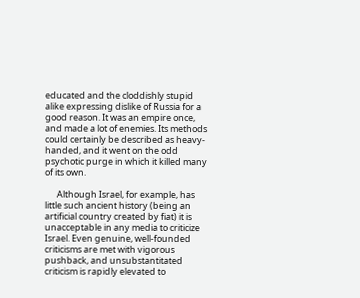educated and the cloddishly stupid alike expressing dislike of Russia for a good reason. It was an empire once, and made a lot of enemies. Its methods could certainly be described as heavy-handed, and it went on the odd psychotic purge in which it killed many of its own.

      Although Israel, for example, has little such ancient history (being an artificial country created by fiat) it is unacceptable in any media to criticize Israel. Even genuine, well-founded criticisms are met with vigorous pushback, and unsubstantitated criticism is rapidly elevated to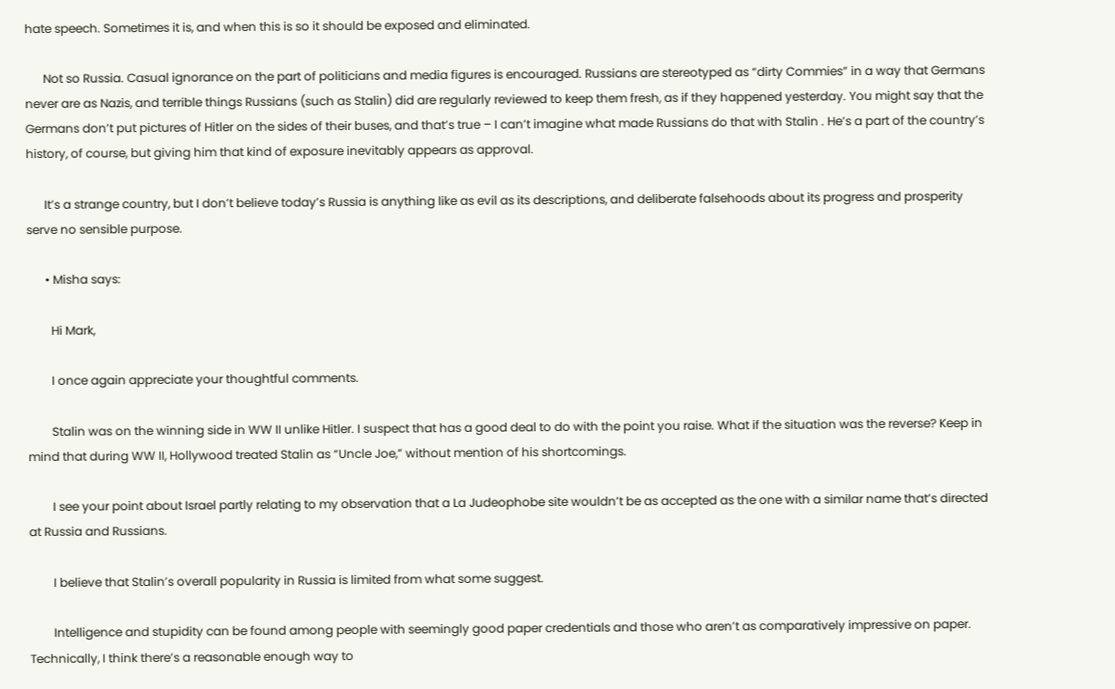hate speech. Sometimes it is, and when this is so it should be exposed and eliminated.

      Not so Russia. Casual ignorance on the part of politicians and media figures is encouraged. Russians are stereotyped as “dirty Commies” in a way that Germans never are as Nazis, and terrible things Russians (such as Stalin) did are regularly reviewed to keep them fresh, as if they happened yesterday. You might say that the Germans don’t put pictures of Hitler on the sides of their buses, and that’s true – I can’t imagine what made Russians do that with Stalin . He’s a part of the country’s history, of course, but giving him that kind of exposure inevitably appears as approval.

      It’s a strange country, but I don’t believe today’s Russia is anything like as evil as its descriptions, and deliberate falsehoods about its progress and prosperity serve no sensible purpose.

      • Misha says:

        Hi Mark,

        I once again appreciate your thoughtful comments.

        Stalin was on the winning side in WW II unlike Hitler. I suspect that has a good deal to do with the point you raise. What if the situation was the reverse? Keep in mind that during WW II, Hollywood treated Stalin as “Uncle Joe,” without mention of his shortcomings.

        I see your point about Israel partly relating to my observation that a La Judeophobe site wouldn’t be as accepted as the one with a similar name that’s directed at Russia and Russians.

        I believe that Stalin’s overall popularity in Russia is limited from what some suggest.

        Intelligence and stupidity can be found among people with seemingly good paper credentials and those who aren’t as comparatively impressive on paper. Technically, I think there’s a reasonable enough way to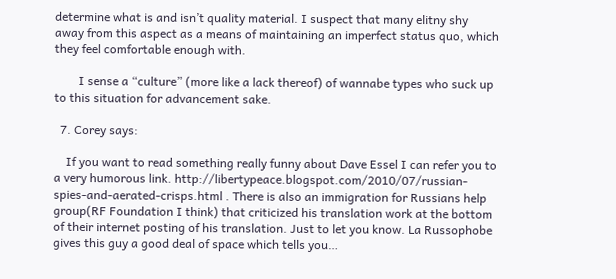determine what is and isn’t quality material. I suspect that many elitny shy away from this aspect as a means of maintaining an imperfect status quo, which they feel comfortable enough with.

        I sense a “culture” (more like a lack thereof) of wannabe types who suck up to this situation for advancement sake.

  7. Corey says:

    If you want to read something really funny about Dave Essel I can refer you to a very humorous link. http://libertypeace.blogspot.com/2010/07/russian-spies-and-aerated-crisps.html . There is also an immigration for Russians help group(RF Foundation I think) that criticized his translation work at the bottom of their internet posting of his translation. Just to let you know. La Russophobe gives this guy a good deal of space which tells you…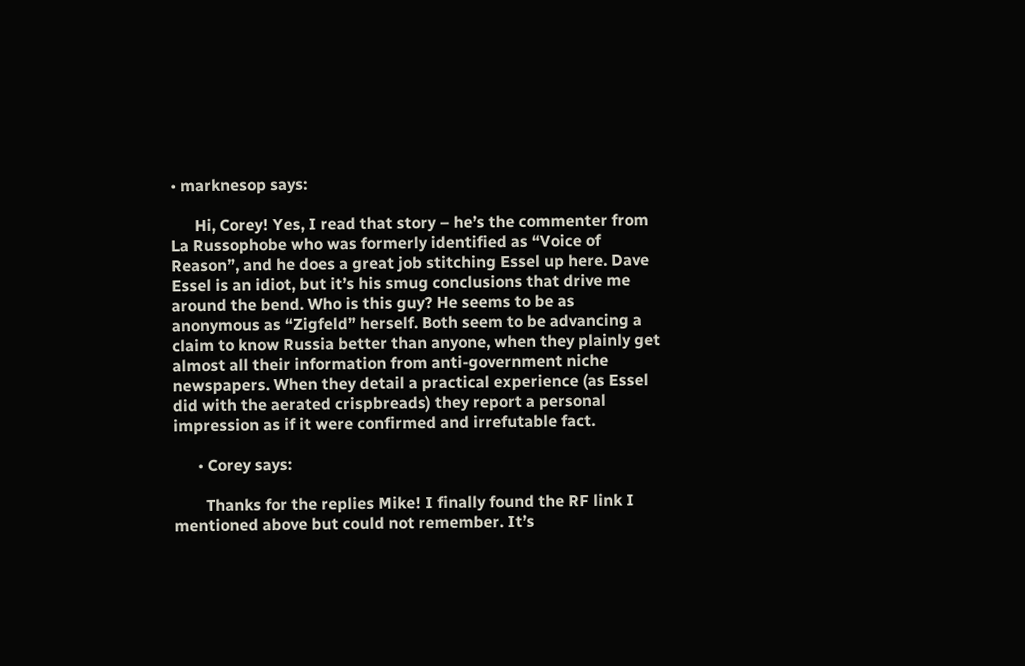• marknesop says:

      Hi, Corey! Yes, I read that story – he’s the commenter from La Russophobe who was formerly identified as “Voice of Reason”, and he does a great job stitching Essel up here. Dave Essel is an idiot, but it’s his smug conclusions that drive me around the bend. Who is this guy? He seems to be as anonymous as “Zigfeld” herself. Both seem to be advancing a claim to know Russia better than anyone, when they plainly get almost all their information from anti-government niche newspapers. When they detail a practical experience (as Essel did with the aerated crispbreads) they report a personal impression as if it were confirmed and irrefutable fact.

      • Corey says:

        Thanks for the replies Mike! I finally found the RF link I mentioned above but could not remember. It’s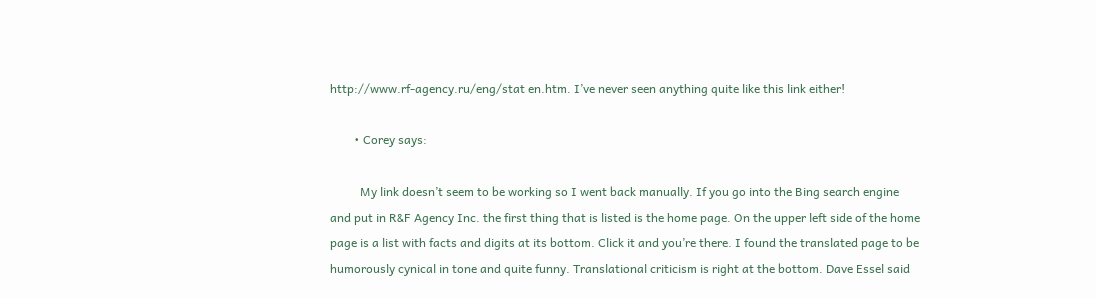http://www.rf-agency.ru/eng/stat en.htm. I’ve never seen anything quite like this link either!

        • Corey says:

          My link doesn’t seem to be working so I went back manually. If you go into the Bing search engine and put in R&F Agency Inc. the first thing that is listed is the home page. On the upper left side of the home page is a list with facts and digits at its bottom. Click it and you’re there. I found the translated page to be humorously cynical in tone and quite funny. Translational criticism is right at the bottom. Dave Essel said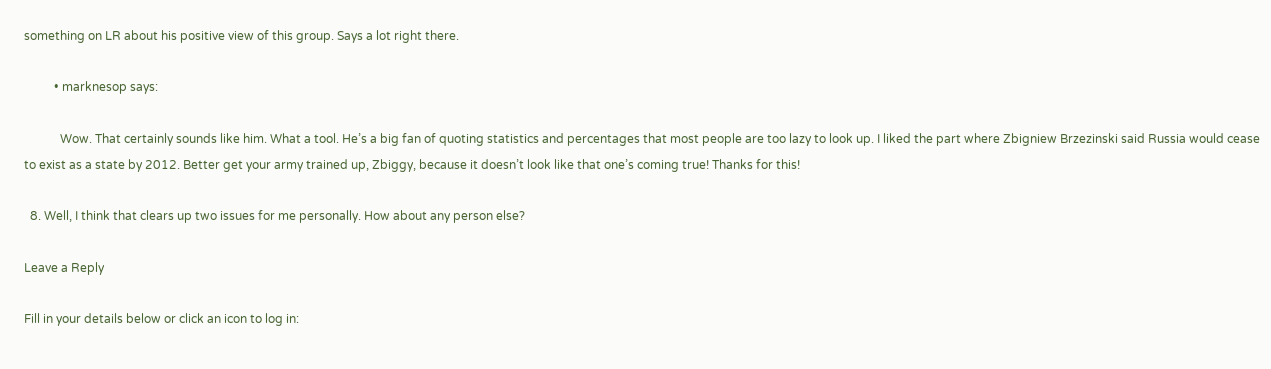something on LR about his positive view of this group. Says a lot right there.

          • marknesop says:

            Wow. That certainly sounds like him. What a tool. He’s a big fan of quoting statistics and percentages that most people are too lazy to look up. I liked the part where Zbigniew Brzezinski said Russia would cease to exist as a state by 2012. Better get your army trained up, Zbiggy, because it doesn’t look like that one’s coming true! Thanks for this!

  8. Well, I think that clears up two issues for me personally. How about any person else?

Leave a Reply

Fill in your details below or click an icon to log in: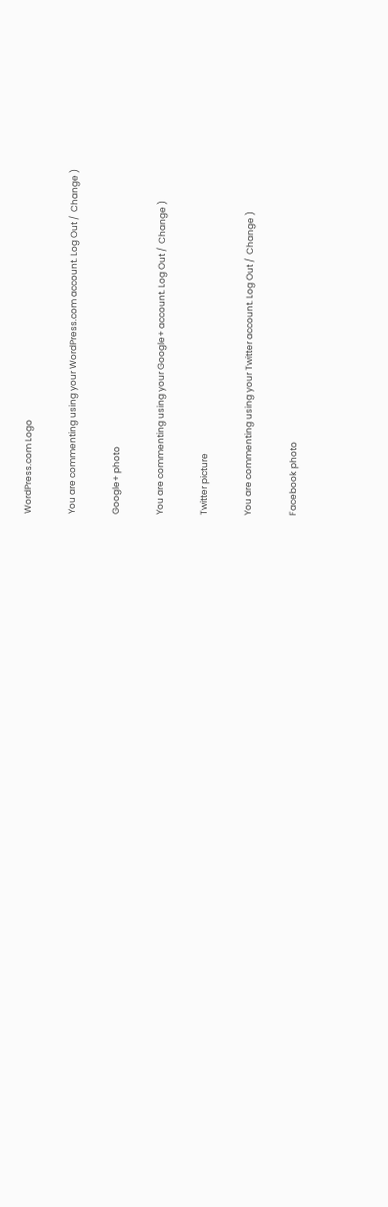WordPress.com Logo

You are commenting using your WordPress.com account. Log Out /  Change )

Google+ photo

You are commenting using your Google+ account. Log Out /  Change )

Twitter picture

You are commenting using your Twitter account. Log Out /  Change )

Facebook photo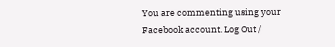You are commenting using your Facebook account. Log Out /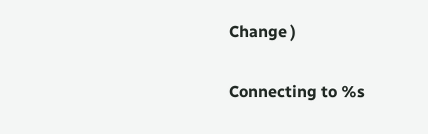Change )


Connecting to %s